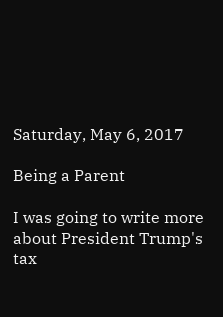Saturday, May 6, 2017

Being a Parent

I was going to write more about President Trump's tax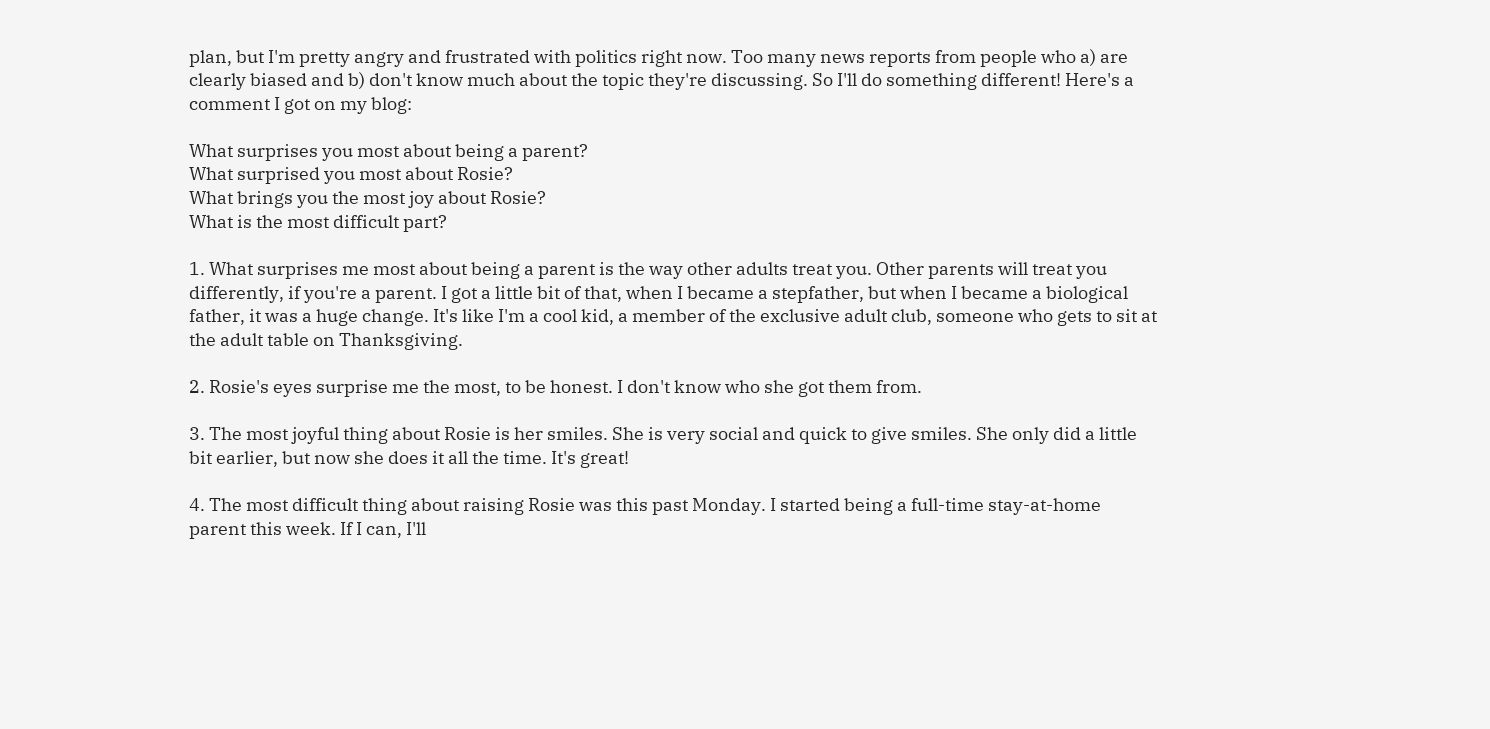plan, but I'm pretty angry and frustrated with politics right now. Too many news reports from people who a) are clearly biased and b) don't know much about the topic they're discussing. So I'll do something different! Here's a comment I got on my blog:

What surprises you most about being a parent?
What surprised you most about Rosie?
What brings you the most joy about Rosie?
What is the most difficult part?

1. What surprises me most about being a parent is the way other adults treat you. Other parents will treat you differently, if you're a parent. I got a little bit of that, when I became a stepfather, but when I became a biological father, it was a huge change. It's like I'm a cool kid, a member of the exclusive adult club, someone who gets to sit at the adult table on Thanksgiving.

2. Rosie's eyes surprise me the most, to be honest. I don't know who she got them from.

3. The most joyful thing about Rosie is her smiles. She is very social and quick to give smiles. She only did a little bit earlier, but now she does it all the time. It's great!

4. The most difficult thing about raising Rosie was this past Monday. I started being a full-time stay-at-home parent this week. If I can, I'll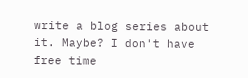write a blog series about it. Maybe? I don't have free time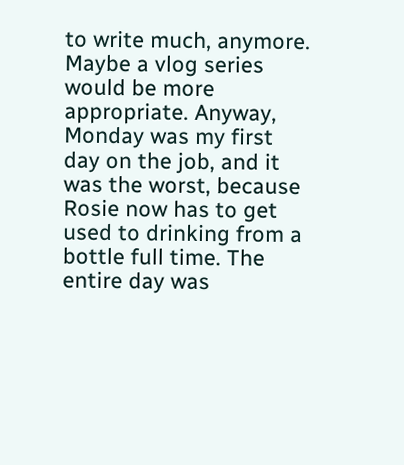to write much, anymore. Maybe a vlog series would be more appropriate. Anyway, Monday was my first day on the job, and it was the worst, because Rosie now has to get used to drinking from a bottle full time. The entire day was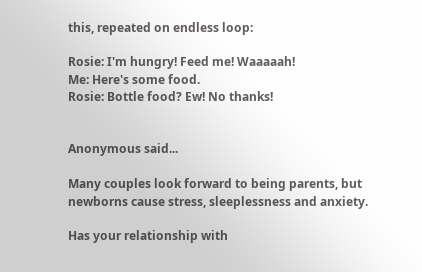this, repeated on endless loop:

Rosie: I'm hungry! Feed me! Waaaaah!
Me: Here's some food.
Rosie: Bottle food? Ew! No thanks!


Anonymous said...

Many couples look forward to being parents, but newborns cause stress, sleeplessness and anxiety.

Has your relationship with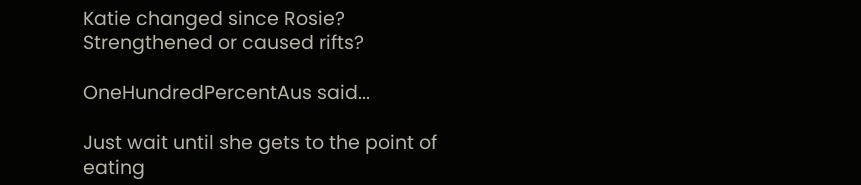Katie changed since Rosie?
Strengthened or caused rifts?

OneHundredPercentAus said...

Just wait until she gets to the point of eating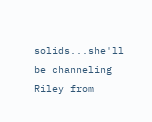solids...she'll be channeling Riley from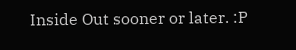Inside Out sooner or later. :P